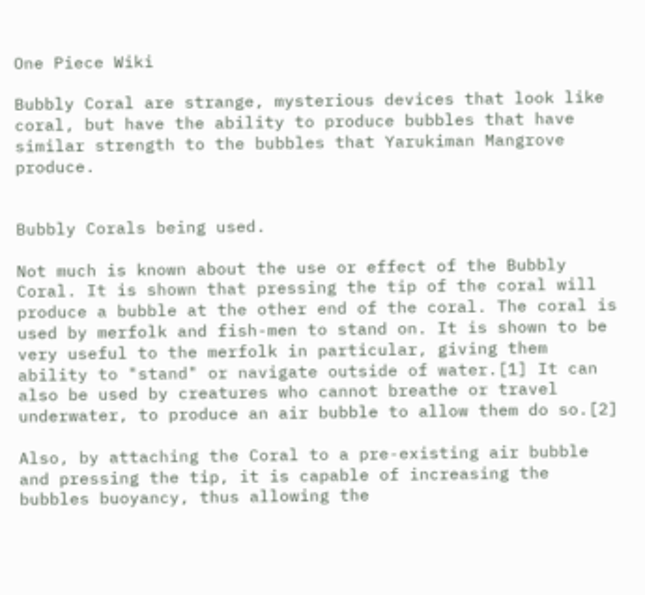One Piece Wiki

Bubbly Coral are strange, mysterious devices that look like coral, but have the ability to produce bubbles that have similar strength to the bubbles that Yarukiman Mangrove produce.


Bubbly Corals being used.

Not much is known about the use or effect of the Bubbly Coral. It is shown that pressing the tip of the coral will produce a bubble at the other end of the coral. The coral is used by merfolk and fish-men to stand on. It is shown to be very useful to the merfolk in particular, giving them ability to "stand" or navigate outside of water.[1] It can also be used by creatures who cannot breathe or travel underwater, to produce an air bubble to allow them do so.[2]

Also, by attaching the Coral to a pre-existing air bubble and pressing the tip, it is capable of increasing the bubbles buoyancy, thus allowing the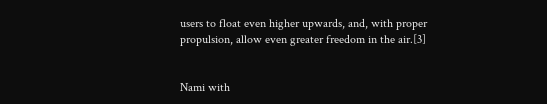users to float even higher upwards, and, with proper propulsion, allow even greater freedom in the air.[3]


Nami with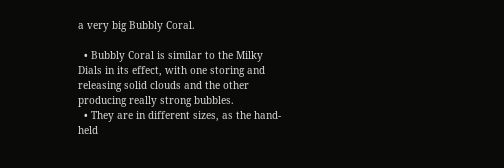a very big Bubbly Coral.

  • Bubbly Coral is similar to the Milky Dials in its effect, with one storing and releasing solid clouds and the other producing really strong bubbles.
  • They are in different sizes, as the hand-held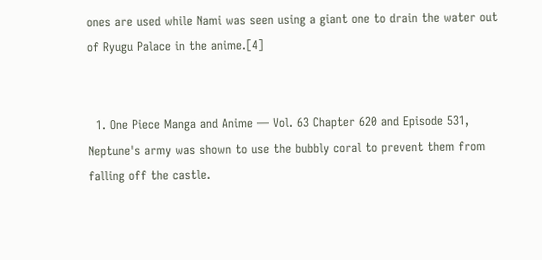ones are used while Nami was seen using a giant one to drain the water out of Ryugu Palace in the anime.[4]


  1. One Piece Manga and Anime — Vol. 63 Chapter 620 and Episode 531, Neptune's army was shown to use the bubbly coral to prevent them from falling off the castle.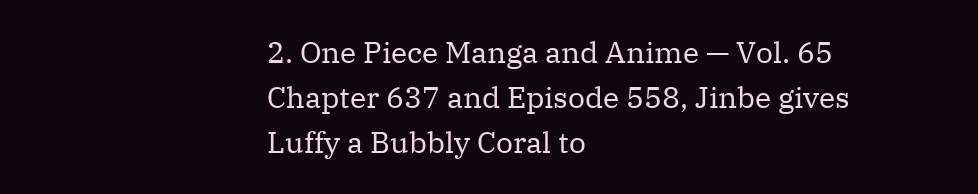2. One Piece Manga and Anime — Vol. 65 Chapter 637 and Episode 558, Jinbe gives Luffy a Bubbly Coral to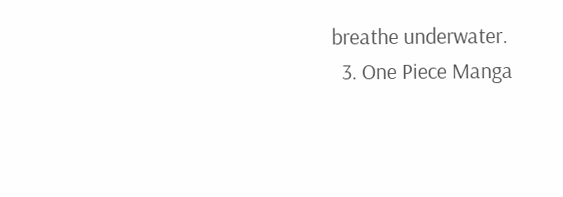breathe underwater.
  3. One Piece Manga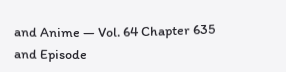and Anime — Vol. 64 Chapter 635 and Episode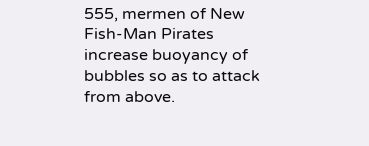555, mermen of New Fish-Man Pirates increase buoyancy of bubbles so as to attack from above.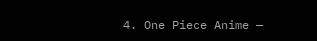4. One Piece Anime —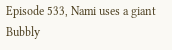Episode 533, Nami uses a giant Bubbly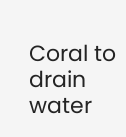Coral to drain water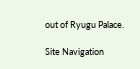out of Ryugu Palace.

Site Navigation